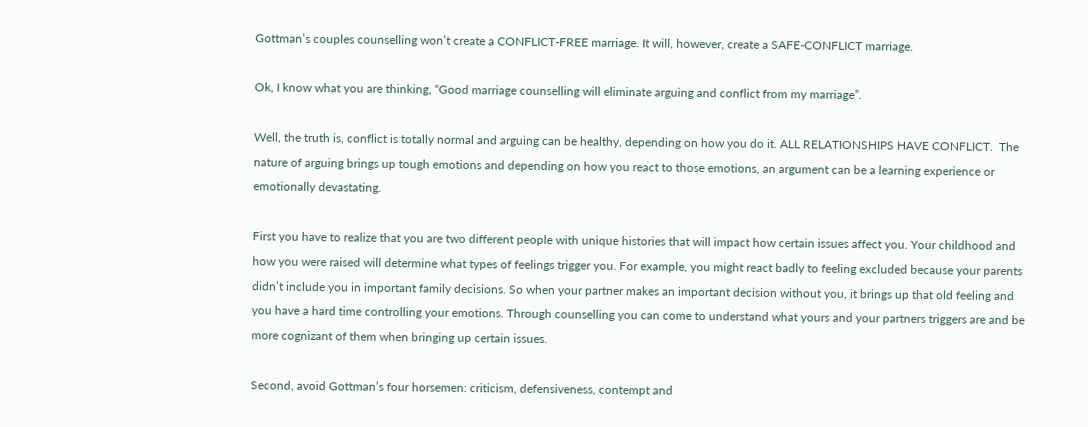Gottman’s couples counselling won’t create a CONFLICT-FREE marriage. It will, however, create a SAFE-CONFLICT marriage.

Ok, I know what you are thinking, “Good marriage counselling will eliminate arguing and conflict from my marriage”.

Well, the truth is, conflict is totally normal and arguing can be healthy, depending on how you do it. ALL RELATIONSHIPS HAVE CONFLICT.  The nature of arguing brings up tough emotions and depending on how you react to those emotions, an argument can be a learning experience or emotionally devastating.

First you have to realize that you are two different people with unique histories that will impact how certain issues affect you. Your childhood and how you were raised will determine what types of feelings trigger you. For example, you might react badly to feeling excluded because your parents didn’t include you in important family decisions. So when your partner makes an important decision without you, it brings up that old feeling and you have a hard time controlling your emotions. Through counselling you can come to understand what yours and your partners triggers are and be more cognizant of them when bringing up certain issues.

Second, avoid Gottman’s four horsemen: criticism, defensiveness, contempt and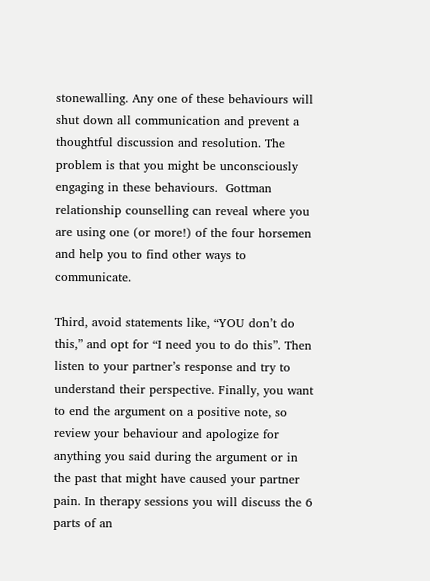stonewalling. Any one of these behaviours will shut down all communication and prevent a thoughtful discussion and resolution. The problem is that you might be unconsciously engaging in these behaviours.  Gottman relationship counselling can reveal where you are using one (or more!) of the four horsemen and help you to find other ways to communicate.

Third, avoid statements like, “YOU don’t do this,” and opt for “I need you to do this”. Then listen to your partner’s response and try to understand their perspective. Finally, you want to end the argument on a positive note, so review your behaviour and apologize for anything you said during the argument or in the past that might have caused your partner pain. In therapy sessions you will discuss the 6 parts of an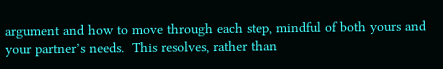argument and how to move through each step, mindful of both yours and your partner’s needs.  This resolves, rather than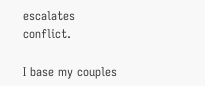escalates conflict.

I base my couples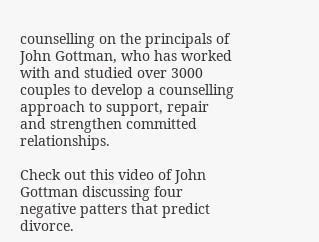counselling on the principals of John Gottman, who has worked with and studied over 3000 couples to develop a counselling approach to support, repair and strengthen committed relationships.

Check out this video of John Gottman discussing four negative patters that predict divorce.